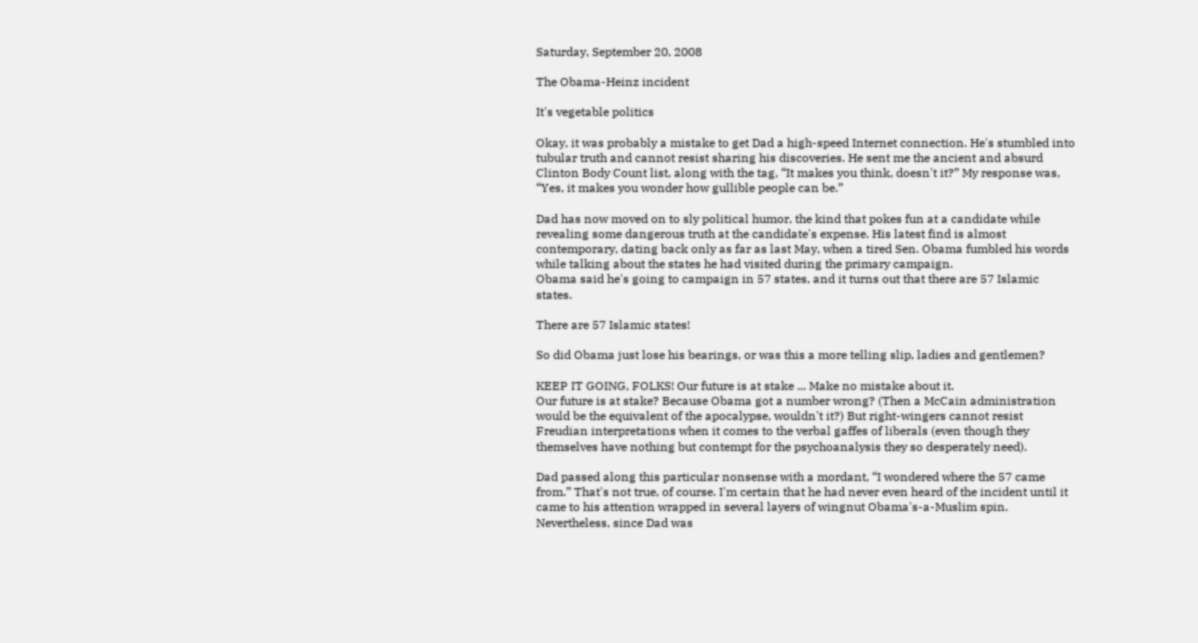Saturday, September 20, 2008

The Obama-Heinz incident

It's vegetable politics

Okay, it was probably a mistake to get Dad a high-speed Internet connection. He's stumbled into tubular truth and cannot resist sharing his discoveries. He sent me the ancient and absurd Clinton Body Count list, along with the tag, “It makes you think, doesn't it?” My response was, “Yes, it makes you wonder how gullible people can be.”

Dad has now moved on to sly political humor, the kind that pokes fun at a candidate while revealing some dangerous truth at the candidate's expense. His latest find is almost contemporary, dating back only as far as last May, when a tired Sen. Obama fumbled his words while talking about the states he had visited during the primary campaign.
Obama said he's going to campaign in 57 states, and it turns out that there are 57 Islamic states.

There are 57 Islamic states!

So did Obama just lose his bearings, or was this a more telling slip, ladies and gentlemen?

KEEP IT GOING, FOLKS! Our future is at stake ... Make no mistake about it.
Our future is at stake? Because Obama got a number wrong? (Then a McCain administration would be the equivalent of the apocalypse, wouldn't it?) But right-wingers cannot resist Freudian interpretations when it comes to the verbal gaffes of liberals (even though they themselves have nothing but contempt for the psychoanalysis they so desperately need).

Dad passed along this particular nonsense with a mordant, “I wondered where the 57 came from.” That's not true, of course. I'm certain that he had never even heard of the incident until it came to his attention wrapped in several layers of wingnut Obama's-a-Muslim spin. Nevertheless, since Dad was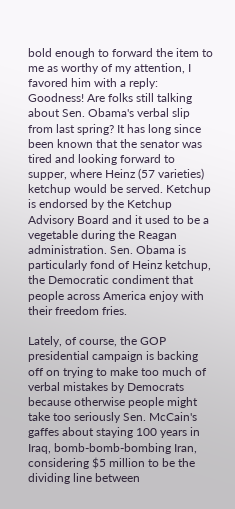bold enough to forward the item to me as worthy of my attention, I favored him with a reply:
Goodness! Are folks still talking about Sen. Obama's verbal slip from last spring? It has long since been known that the senator was tired and looking forward to supper, where Heinz (57 varieties) ketchup would be served. Ketchup is endorsed by the Ketchup Advisory Board and it used to be a vegetable during the Reagan administration. Sen. Obama is particularly fond of Heinz ketchup, the Democratic condiment that people across America enjoy with their freedom fries.

Lately, of course, the GOP presidential campaign is backing off on trying to make too much of verbal mistakes by Democrats because otherwise people might take too seriously Sen. McCain's gaffes about staying 100 years in Iraq, bomb-bomb-bombing Iran, considering $5 million to be the dividing line between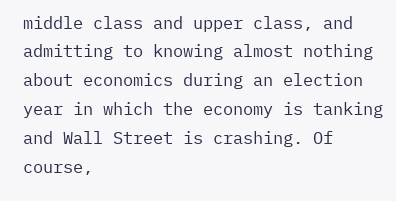middle class and upper class, and admitting to knowing almost nothing about economics during an election year in which the economy is tanking and Wall Street is crashing. Of course,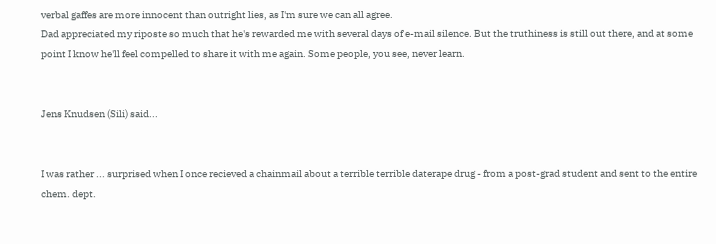verbal gaffes are more innocent than outright lies, as I'm sure we can all agree.
Dad appreciated my riposte so much that he's rewarded me with several days of e-mail silence. But the truthiness is still out there, and at some point I know he'll feel compelled to share it with me again. Some people, you see, never learn.


Jens Knudsen (Sili) said...


I was rather ... surprised when I once recieved a chainmail about a terrible terrible daterape drug - from a post-grad student and sent to the entire chem. dept.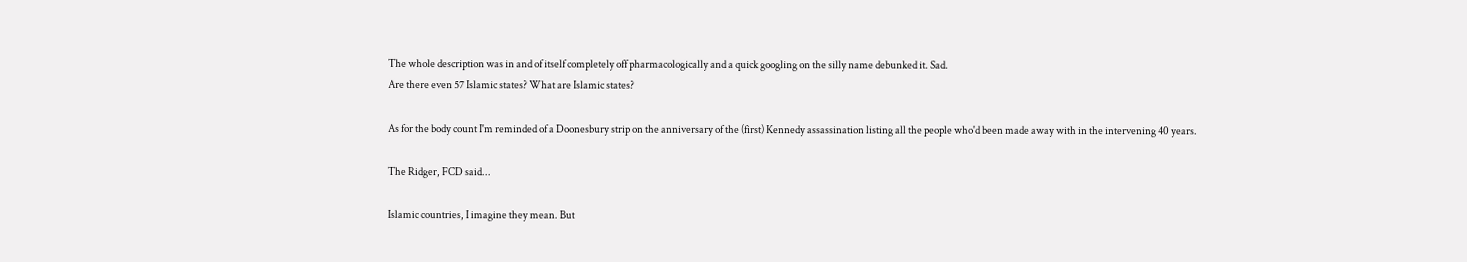The whole description was in and of itself completely off pharmacologically and a quick googling on the silly name debunked it. Sad.
Are there even 57 Islamic states? What are Islamic states?

As for the body count I'm reminded of a Doonesbury strip on the anniversary of the (first) Kennedy assassination listing all the people who'd been made away with in the intervening 40 years.

The Ridger, FCD said...

Islamic countries, I imagine they mean. But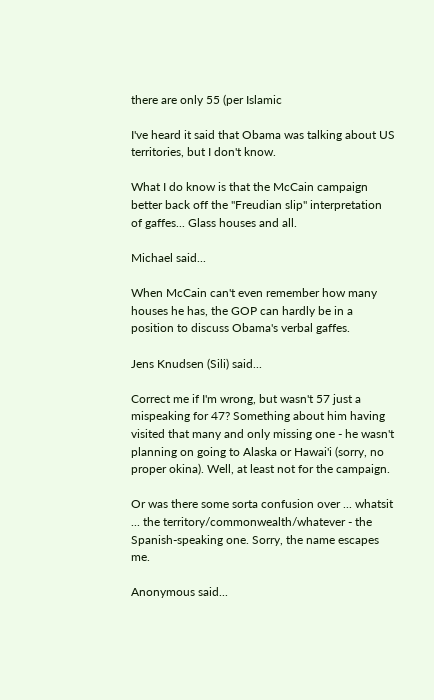there are only 55 (per Islamic

I've heard it said that Obama was talking about US territories, but I don't know.

What I do know is that the McCain campaign better back off the "Freudian slip" interpretation of gaffes... Glass houses and all.

Michael said...

When McCain can't even remember how many houses he has, the GOP can hardly be in a position to discuss Obama's verbal gaffes.

Jens Knudsen (Sili) said...

Correct me if I'm wrong, but wasn't 57 just a mispeaking for 47? Something about him having visited that many and only missing one - he wasn't planning on going to Alaska or Hawai'i (sorry, no proper okina). Well, at least not for the campaign.

Or was there some sorta confusion over ... whatsit ... the territory/commonwealth/whatever - the Spanish-speaking one. Sorry, the name escapes me.

Anonymous said...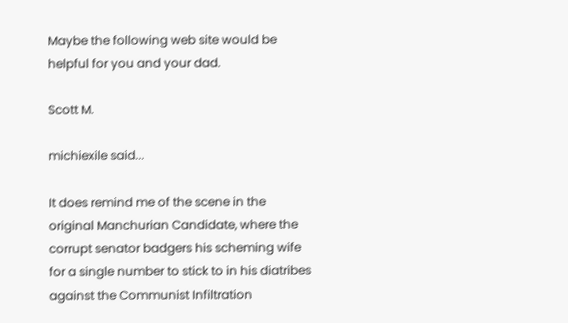Maybe the following web site would be helpful for you and your dad.

Scott M.

michiexile said...

It does remind me of the scene in the original Manchurian Candidate, where the corrupt senator badgers his scheming wife for a single number to stick to in his diatribes against the Communist Infiltration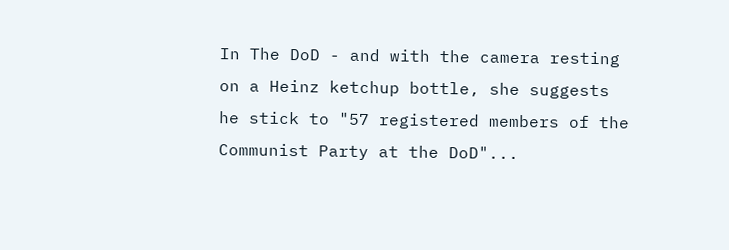In The DoD - and with the camera resting on a Heinz ketchup bottle, she suggests he stick to "57 registered members of the Communist Party at the DoD"...